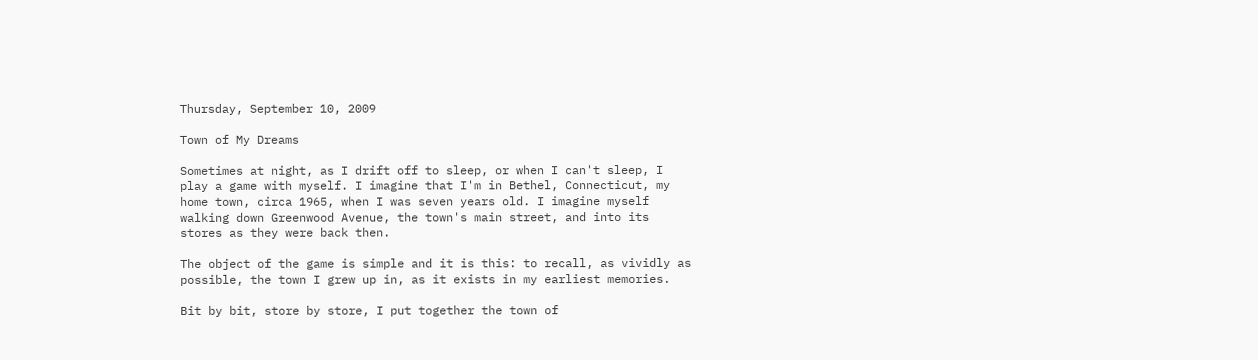Thursday, September 10, 2009

Town of My Dreams

Sometimes at night, as I drift off to sleep, or when I can't sleep, I play a game with myself. I imagine that I'm in Bethel, Connecticut, my home town, circa 1965, when I was seven years old. I imagine myself walking down Greenwood Avenue, the town's main street, and into its stores as they were back then.

The object of the game is simple and it is this: to recall, as vividly as possible, the town I grew up in, as it exists in my earliest memories.

Bit by bit, store by store, I put together the town of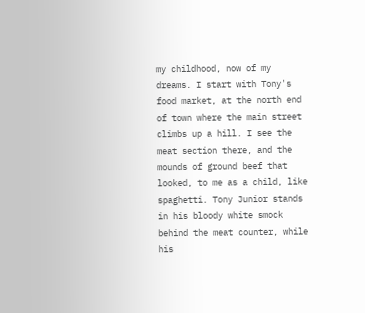my childhood, now of my dreams. I start with Tony's food market, at the north end of town where the main street climbs up a hill. I see the meat section there, and the mounds of ground beef that looked, to me as a child, like spaghetti. Tony Junior stands in his bloody white smock behind the meat counter, while his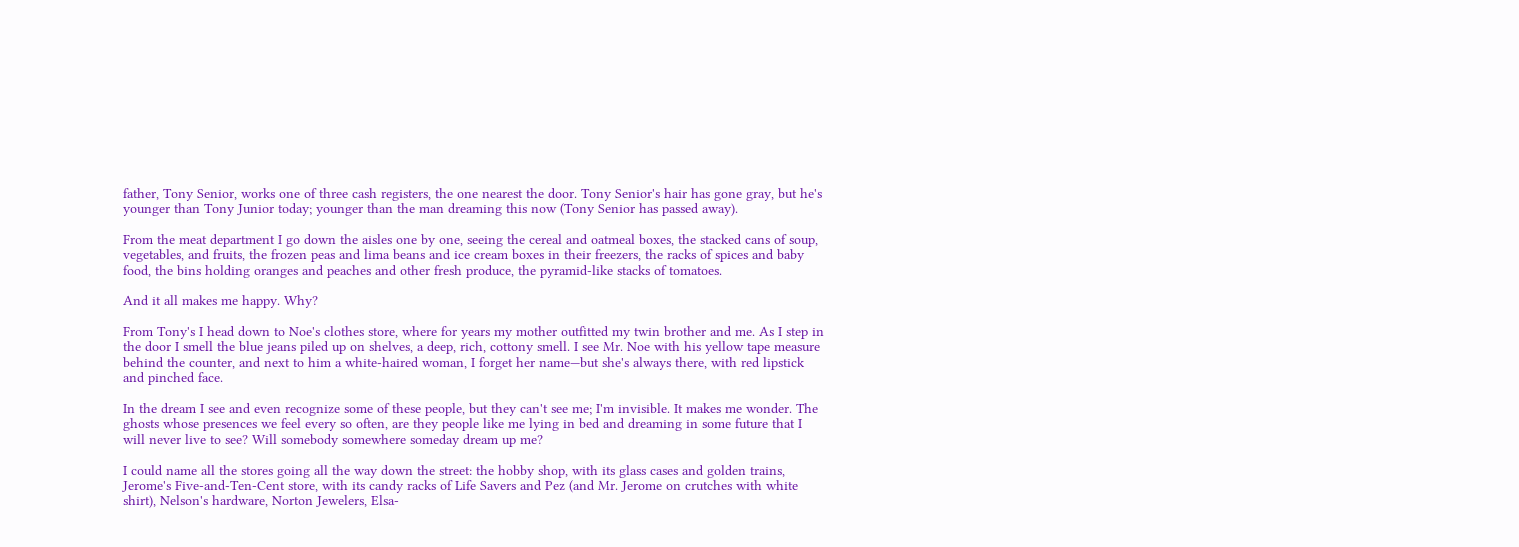father, Tony Senior, works one of three cash registers, the one nearest the door. Tony Senior's hair has gone gray, but he's younger than Tony Junior today; younger than the man dreaming this now (Tony Senior has passed away).

From the meat department I go down the aisles one by one, seeing the cereal and oatmeal boxes, the stacked cans of soup, vegetables, and fruits, the frozen peas and lima beans and ice cream boxes in their freezers, the racks of spices and baby food, the bins holding oranges and peaches and other fresh produce, the pyramid-like stacks of tomatoes.

And it all makes me happy. Why?

From Tony's I head down to Noe's clothes store, where for years my mother outfitted my twin brother and me. As I step in the door I smell the blue jeans piled up on shelves, a deep, rich, cottony smell. I see Mr. Noe with his yellow tape measure behind the counter, and next to him a white-haired woman, I forget her name—but she's always there, with red lipstick and pinched face.

In the dream I see and even recognize some of these people, but they can't see me; I'm invisible. It makes me wonder. The ghosts whose presences we feel every so often, are they people like me lying in bed and dreaming in some future that I will never live to see? Will somebody somewhere someday dream up me?

I could name all the stores going all the way down the street: the hobby shop, with its glass cases and golden trains, Jerome's Five-and-Ten-Cent store, with its candy racks of Life Savers and Pez (and Mr. Jerome on crutches with white shirt), Nelson's hardware, Norton Jewelers, Elsa-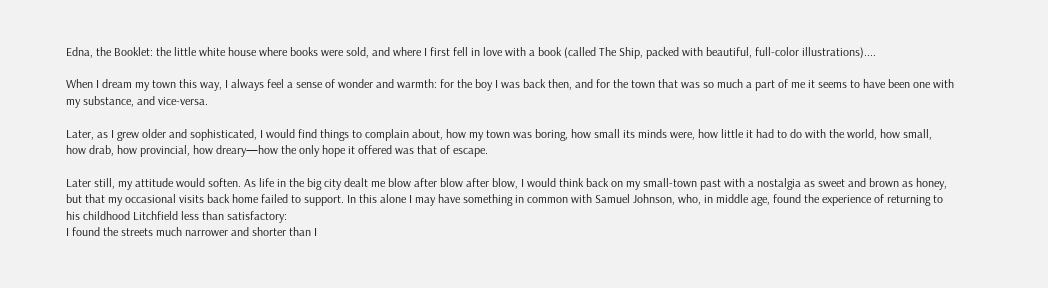Edna, the Booklet: the little white house where books were sold, and where I first fell in love with a book (called The Ship, packed with beautiful, full-color illustrations)....

When I dream my town this way, I always feel a sense of wonder and warmth: for the boy I was back then, and for the town that was so much a part of me it seems to have been one with my substance, and vice-versa.

Later, as I grew older and sophisticated, I would find things to complain about, how my town was boring, how small its minds were, how little it had to do with the world, how small, how drab, how provincial, how dreary—how the only hope it offered was that of escape.

Later still, my attitude would soften. As life in the big city dealt me blow after blow after blow, I would think back on my small-town past with a nostalgia as sweet and brown as honey, but that my occasional visits back home failed to support. In this alone I may have something in common with Samuel Johnson, who, in middle age, found the experience of returning to his childhood Litchfield less than satisfactory:
I found the streets much narrower and shorter than I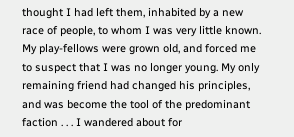thought I had left them, inhabited by a new race of people, to whom I was very little known. My play-fellows were grown old, and forced me to suspect that I was no longer young. My only remaining friend had changed his principles, and was become the tool of the predominant faction . . . I wandered about for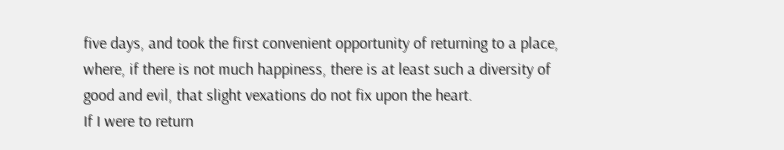five days, and took the first convenient opportunity of returning to a place, where, if there is not much happiness, there is at least such a diversity of good and evil, that slight vexations do not fix upon the heart.
If I were to return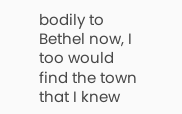bodily to Bethel now, I too would find the town that I knew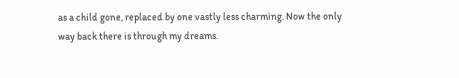as a child gone, replaced by one vastly less charming. Now the only way back there is through my dreams.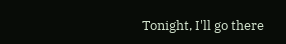Tonight, I'll go there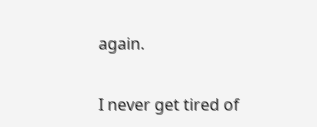again.

I never get tired of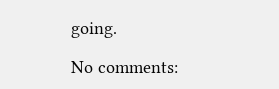going.

No comments: